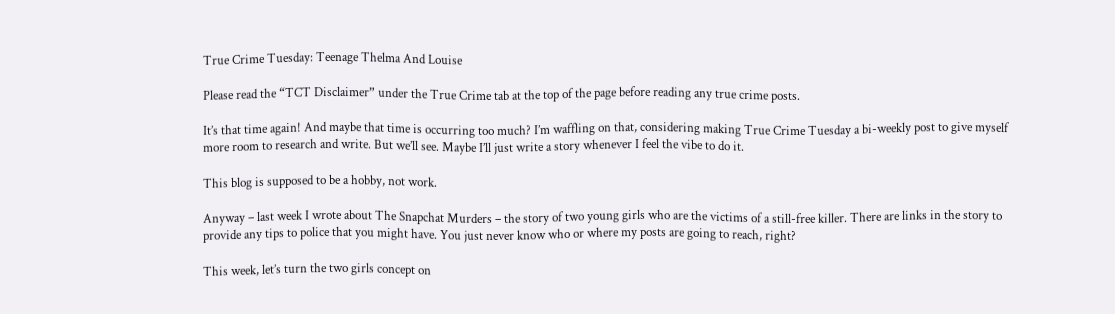True Crime Tuesday: Teenage Thelma And Louise

Please read the “TCT Disclaimer” under the True Crime tab at the top of the page before reading any true crime posts.

It’s that time again! And maybe that time is occurring too much? I’m waffling on that, considering making True Crime Tuesday a bi-weekly post to give myself more room to research and write. But we’ll see. Maybe I’ll just write a story whenever I feel the vibe to do it.

This blog is supposed to be a hobby, not work.

Anyway – last week I wrote about The Snapchat Murders – the story of two young girls who are the victims of a still-free killer. There are links in the story to provide any tips to police that you might have. You just never know who or where my posts are going to reach, right?

This week, let’s turn the two girls concept on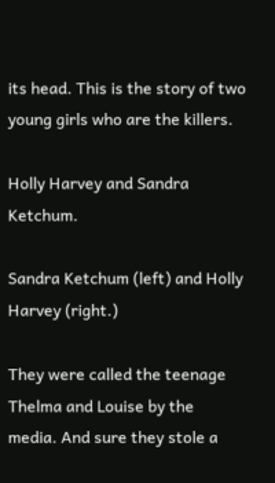its head. This is the story of two young girls who are the killers.

Holly Harvey and Sandra Ketchum.

Sandra Ketchum (left) and Holly Harvey (right.)

They were called the teenage Thelma and Louise by the media. And sure they stole a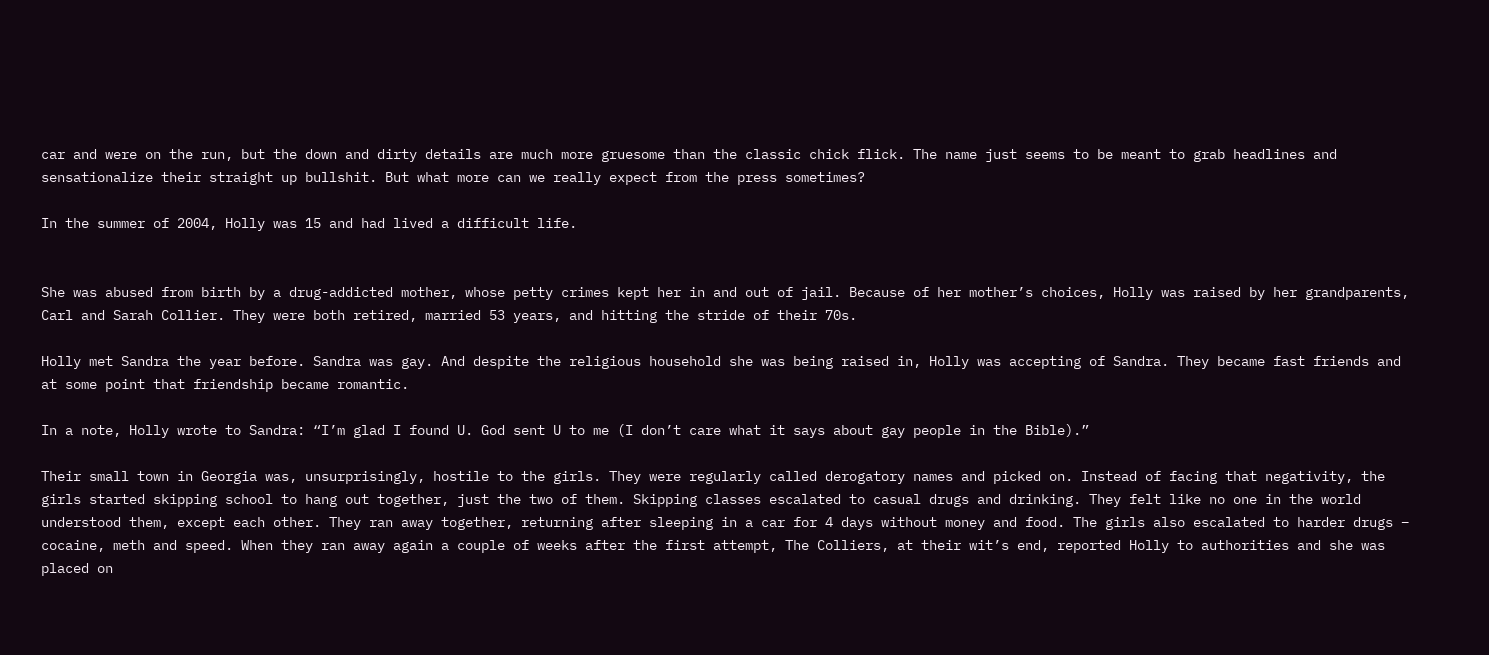car and were on the run, but the down and dirty details are much more gruesome than the classic chick flick. The name just seems to be meant to grab headlines and sensationalize their straight up bullshit. But what more can we really expect from the press sometimes?

In the summer of 2004, Holly was 15 and had lived a difficult life.


She was abused from birth by a drug-addicted mother, whose petty crimes kept her in and out of jail. Because of her mother’s choices, Holly was raised by her grandparents, Carl and Sarah Collier. They were both retired, married 53 years, and hitting the stride of their 70s.

Holly met Sandra the year before. Sandra was gay. And despite the religious household she was being raised in, Holly was accepting of Sandra. They became fast friends and at some point that friendship became romantic.

In a note, Holly wrote to Sandra: “I’m glad I found U. God sent U to me (I don’t care what it says about gay people in the Bible).”

Their small town in Georgia was, unsurprisingly, hostile to the girls. They were regularly called derogatory names and picked on. Instead of facing that negativity, the girls started skipping school to hang out together, just the two of them. Skipping classes escalated to casual drugs and drinking. They felt like no one in the world understood them, except each other. They ran away together, returning after sleeping in a car for 4 days without money and food. The girls also escalated to harder drugs – cocaine, meth and speed. When they ran away again a couple of weeks after the first attempt, The Colliers, at their wit’s end, reported Holly to authorities and she was placed on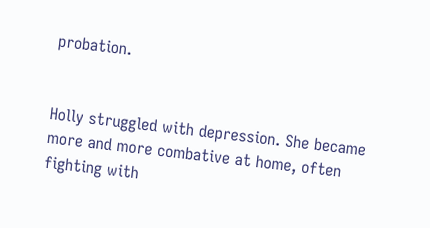probation.


Holly struggled with depression. She became more and more combative at home, often fighting with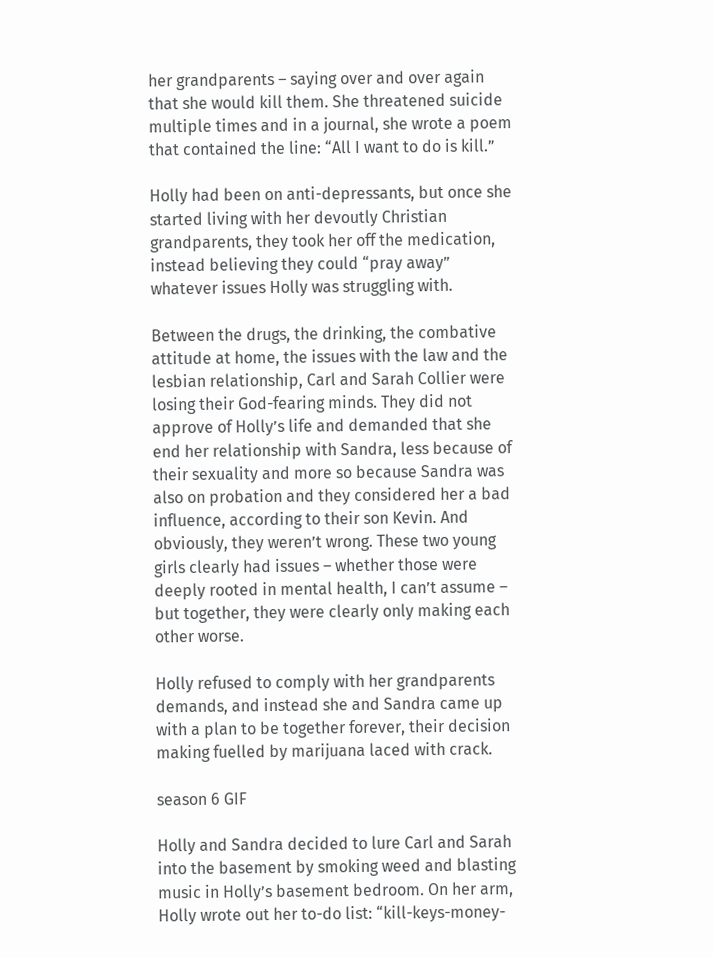her grandparents – saying over and over again that she would kill them. She threatened suicide multiple times and in a journal, she wrote a poem that contained the line: “All I want to do is kill.”

Holly had been on anti-depressants, but once she started living with her devoutly Christian grandparents, they took her off the medication, instead believing they could “pray away” whatever issues Holly was struggling with.

Between the drugs, the drinking, the combative attitude at home, the issues with the law and the lesbian relationship, Carl and Sarah Collier were losing their God-fearing minds. They did not approve of Holly’s life and demanded that she end her relationship with Sandra, less because of their sexuality and more so because Sandra was also on probation and they considered her a bad influence, according to their son Kevin. And obviously, they weren’t wrong. These two young girls clearly had issues – whether those were deeply rooted in mental health, I can’t assume – but together, they were clearly only making each other worse.

Holly refused to comply with her grandparents demands, and instead she and Sandra came up with a plan to be together forever, their decision making fuelled by marijuana laced with crack.

season 6 GIF

Holly and Sandra decided to lure Carl and Sarah into the basement by smoking weed and blasting music in Holly’s basement bedroom. On her arm, Holly wrote out her to-do list: “kill-keys-money-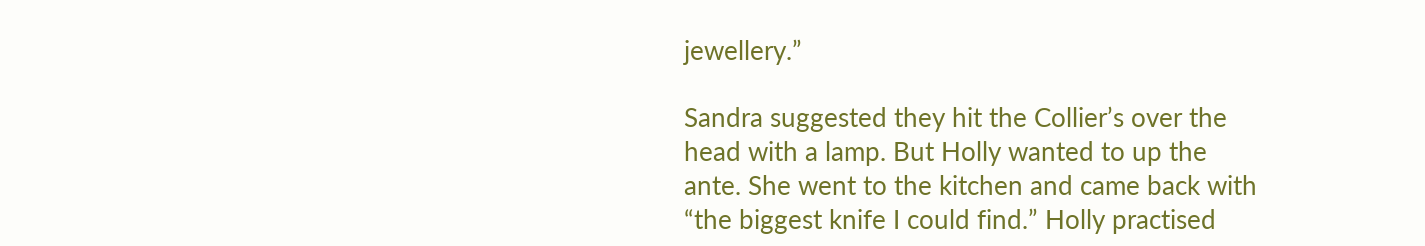jewellery.”

Sandra suggested they hit the Collier’s over the head with a lamp. But Holly wanted to up the ante. She went to the kitchen and came back with “the biggest knife I could find.” Holly practised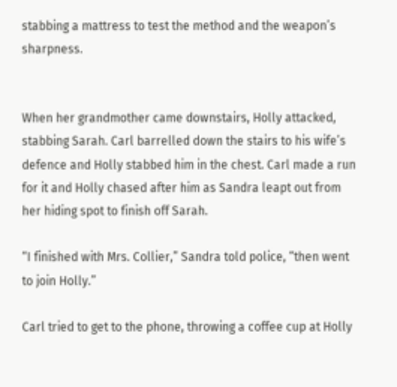stabbing a mattress to test the method and the weapon’s sharpness.


When her grandmother came downstairs, Holly attacked, stabbing Sarah. Carl barrelled down the stairs to his wife’s defence and Holly stabbed him in the chest. Carl made a run for it and Holly chased after him as Sandra leapt out from her hiding spot to finish off Sarah.

“I finished with Mrs. Collier,” Sandra told police, “then went to join Holly.”

Carl tried to get to the phone, throwing a coffee cup at Holly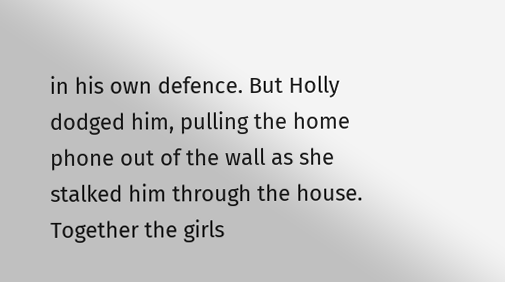in his own defence. But Holly dodged him, pulling the home phone out of the wall as she stalked him through the house. Together the girls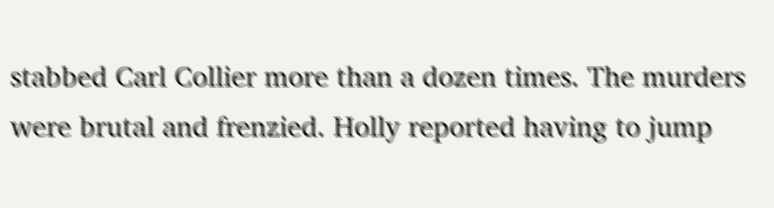stabbed Carl Collier more than a dozen times. The murders were brutal and frenzied. Holly reported having to jump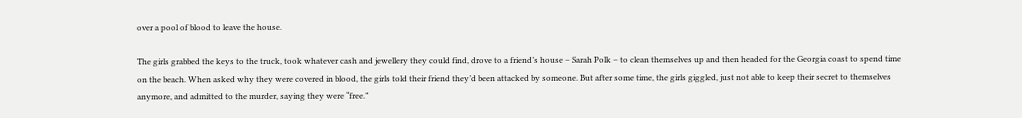over a pool of blood to leave the house.

The girls grabbed the keys to the truck, took whatever cash and jewellery they could find, drove to a friend’s house – Sarah Polk – to clean themselves up and then headed for the Georgia coast to spend time on the beach. When asked why they were covered in blood, the girls told their friend they’d been attacked by someone. But after some time, the girls giggled, just not able to keep their secret to themselves anymore, and admitted to the murder, saying they were “free.”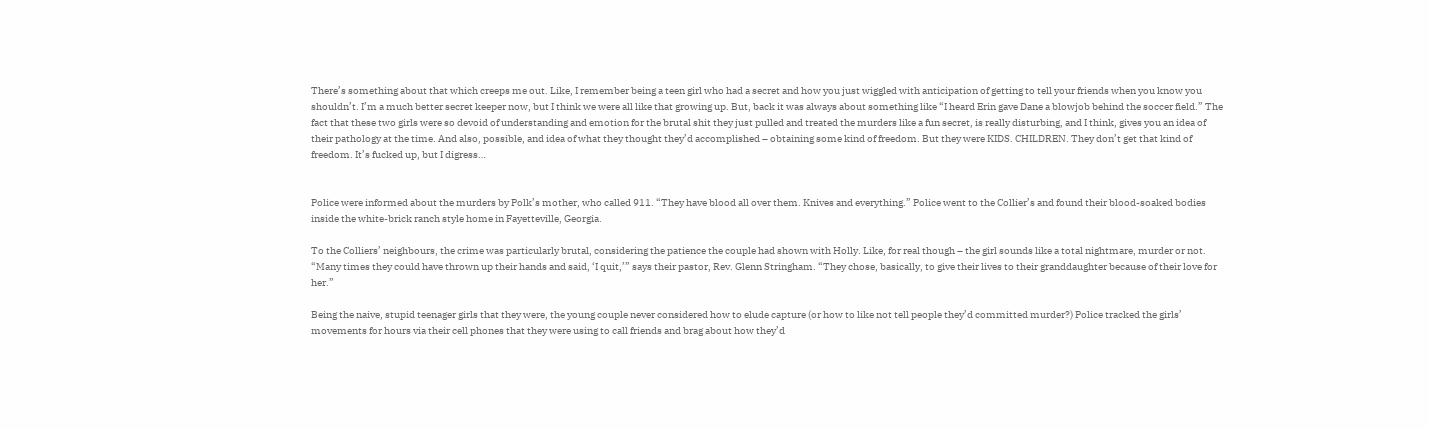There’s something about that which creeps me out. Like, I remember being a teen girl who had a secret and how you just wiggled with anticipation of getting to tell your friends when you know you shouldn’t. I’m a much better secret keeper now, but I think we were all like that growing up. But, back it was always about something like “I heard Erin gave Dane a blowjob behind the soccer field.” The fact that these two girls were so devoid of understanding and emotion for the brutal shit they just pulled and treated the murders like a fun secret, is really disturbing, and I think, gives you an idea of their pathology at the time. And also, possible, and idea of what they thought they’d accomplished – obtaining some kind of freedom. But they were KIDS. CHILDREN. They don’t get that kind of freedom. It’s fucked up, but I digress…


Police were informed about the murders by Polk’s mother, who called 911. “They have blood all over them. Knives and everything.” Police went to the Collier’s and found their blood-soaked bodies inside the white-brick ranch style home in Fayetteville, Georgia.

To the Colliers’ neighbours, the crime was particularly brutal, considering the patience the couple had shown with Holly. Like, for real though – the girl sounds like a total nightmare, murder or not. “Many times they could have thrown up their hands and said, ‘I quit,’” says their pastor, Rev. Glenn Stringham. “They chose, basically, to give their lives to their granddaughter because of their love for her.”

Being the naive, stupid teenager girls that they were, the young couple never considered how to elude capture (or how to like not tell people they’d committed murder?) Police tracked the girls’ movements for hours via their cell phones that they were using to call friends and brag about how they’d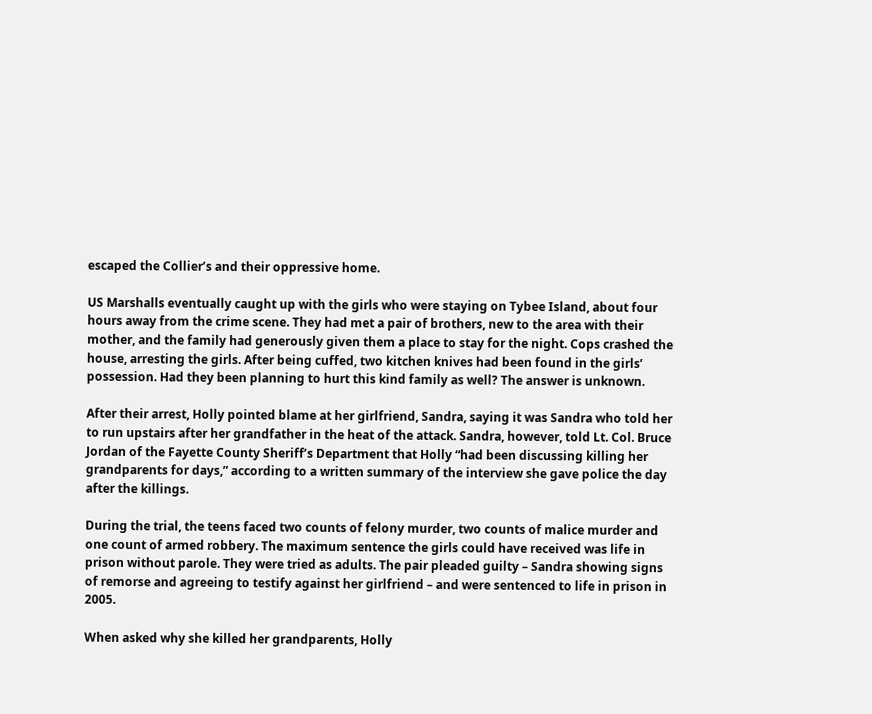escaped the Collier’s and their oppressive home.

US Marshalls eventually caught up with the girls who were staying on Tybee Island, about four hours away from the crime scene. They had met a pair of brothers, new to the area with their mother, and the family had generously given them a place to stay for the night. Cops crashed the house, arresting the girls. After being cuffed, two kitchen knives had been found in the girls’ possession. Had they been planning to hurt this kind family as well? The answer is unknown.

After their arrest, Holly pointed blame at her girlfriend, Sandra, saying it was Sandra who told her to run upstairs after her grandfather in the heat of the attack. Sandra, however, told Lt. Col. Bruce Jordan of the Fayette County Sheriff’s Department that Holly “had been discussing killing her grandparents for days,” according to a written summary of the interview she gave police the day after the killings.

During the trial, the teens faced two counts of felony murder, two counts of malice murder and one count of armed robbery. The maximum sentence the girls could have received was life in prison without parole. They were tried as adults. The pair pleaded guilty – Sandra showing signs of remorse and agreeing to testify against her girlfriend – and were sentenced to life in prison in 2005.

When asked why she killed her grandparents, Holly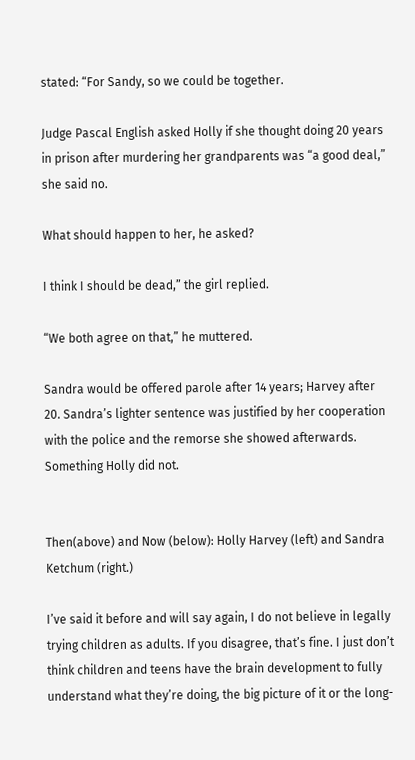stated: “For Sandy, so we could be together.

Judge Pascal English asked Holly if she thought doing 20 years in prison after murdering her grandparents was “a good deal,” she said no.

What should happen to her, he asked?

I think I should be dead,” the girl replied.

“We both agree on that,” he muttered.

Sandra would be offered parole after 14 years; Harvey after 20. Sandra’s lighter sentence was justified by her cooperation with the police and the remorse she showed afterwards. Something Holly did not.


Then(above) and Now (below): Holly Harvey (left) and Sandra Ketchum (right.)

I’ve said it before and will say again, I do not believe in legally trying children as adults. If you disagree, that’s fine. I just don’t think children and teens have the brain development to fully understand what they’re doing, the big picture of it or the long-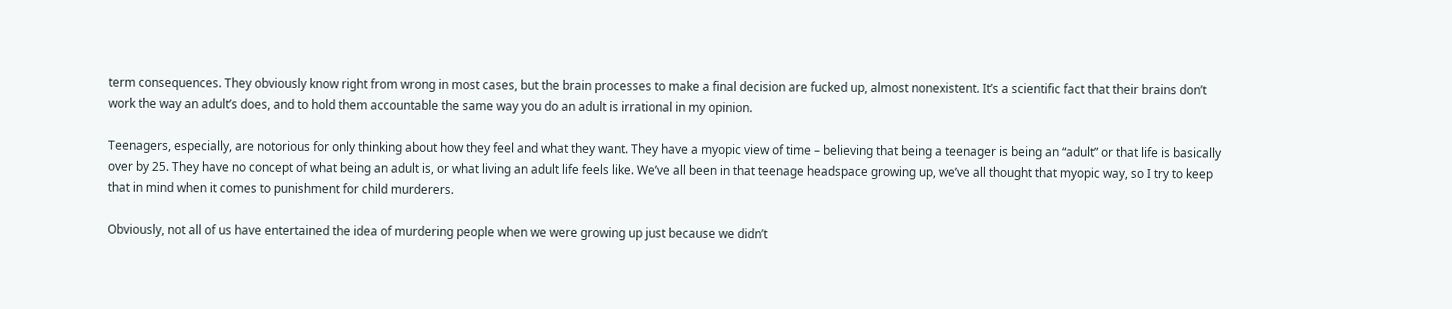term consequences. They obviously know right from wrong in most cases, but the brain processes to make a final decision are fucked up, almost nonexistent. It’s a scientific fact that their brains don’t work the way an adult’s does, and to hold them accountable the same way you do an adult is irrational in my opinion.

Teenagers, especially, are notorious for only thinking about how they feel and what they want. They have a myopic view of time – believing that being a teenager is being an “adult” or that life is basically over by 25. They have no concept of what being an adult is, or what living an adult life feels like. We’ve all been in that teenage headspace growing up, we’ve all thought that myopic way, so I try to keep that in mind when it comes to punishment for child murderers.

Obviously, not all of us have entertained the idea of murdering people when we were growing up just because we didn’t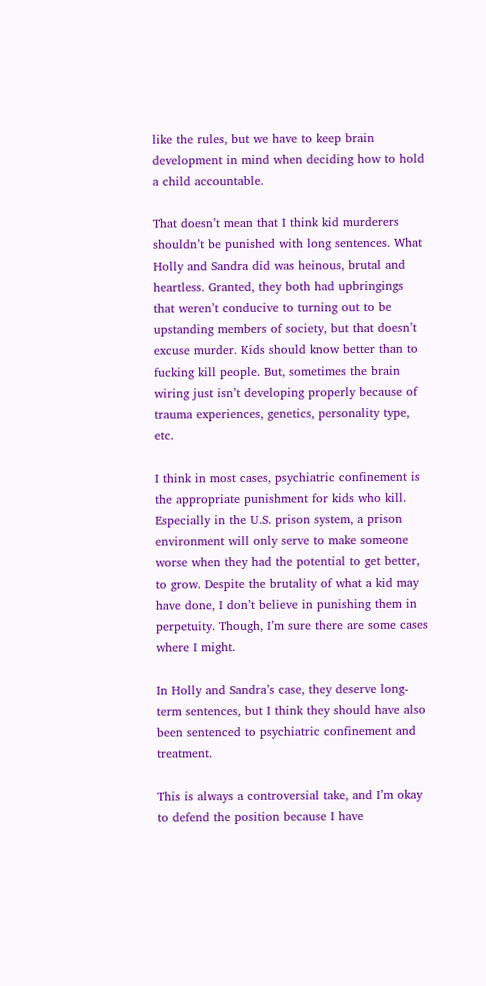like the rules, but we have to keep brain development in mind when deciding how to hold a child accountable.

That doesn’t mean that I think kid murderers shouldn’t be punished with long sentences. What Holly and Sandra did was heinous, brutal and heartless. Granted, they both had upbringings that weren’t conducive to turning out to be upstanding members of society, but that doesn’t excuse murder. Kids should know better than to fucking kill people. But, sometimes the brain wiring just isn’t developing properly because of trauma experiences, genetics, personality type, etc.

I think in most cases, psychiatric confinement is the appropriate punishment for kids who kill. Especially in the U.S. prison system, a prison environment will only serve to make someone worse when they had the potential to get better, to grow. Despite the brutality of what a kid may have done, I don’t believe in punishing them in perpetuity. Though, I’m sure there are some cases where I might.

In Holly and Sandra’s case, they deserve long-term sentences, but I think they should have also been sentenced to psychiatric confinement and treatment.

This is always a controversial take, and I’m okay to defend the position because I have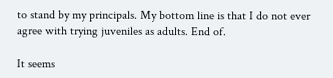to stand by my principals. My bottom line is that I do not ever agree with trying juveniles as adults. End of.

It seems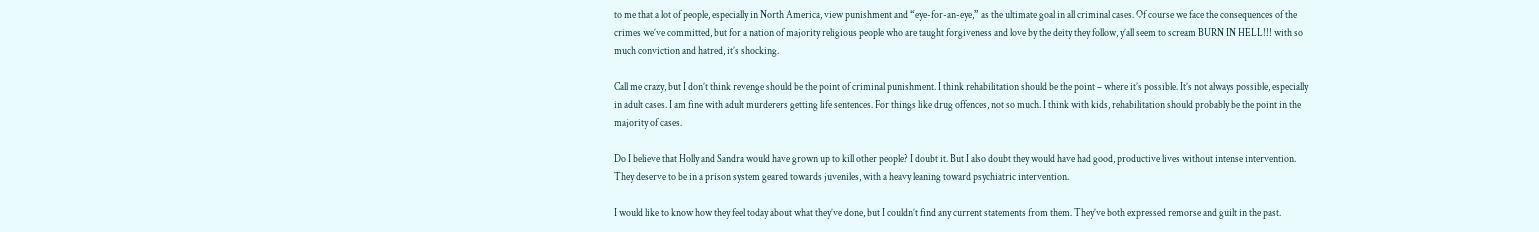to me that a lot of people, especially in North America, view punishment and “eye-for-an-eye,” as the ultimate goal in all criminal cases. Of course we face the consequences of the crimes we’ve committed, but for a nation of majority religious people who are taught forgiveness and love by the deity they follow, y’all seem to scream BURN IN HELL!!! with so much conviction and hatred, it’s shocking.

Call me crazy, but I don’t think revenge should be the point of criminal punishment. I think rehabilitation should be the point – where it’s possible. It’s not always possible, especially in adult cases. I am fine with adult murderers getting life sentences. For things like drug offences, not so much. I think with kids, rehabilitation should probably be the point in the majority of cases.

Do I believe that Holly and Sandra would have grown up to kill other people? I doubt it. But I also doubt they would have had good, productive lives without intense intervention. They deserve to be in a prison system geared towards juveniles, with a heavy leaning toward psychiatric intervention.

I would like to know how they feel today about what they’ve done, but I couldn’t find any current statements from them. They’ve both expressed remorse and guilt in the past.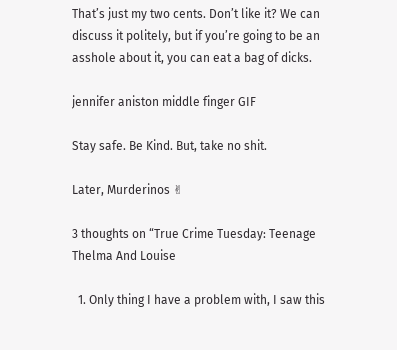That’s just my two cents. Don’t like it? We can discuss it politely, but if you’re going to be an asshole about it, you can eat a bag of dicks.

jennifer aniston middle finger GIF

Stay safe. Be Kind. But, take no shit.

Later, Murderinos ✌

3 thoughts on “True Crime Tuesday: Teenage Thelma And Louise

  1. Only thing I have a problem with, I saw this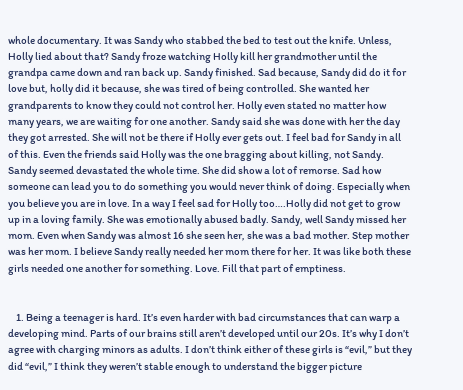whole documentary. It was Sandy who stabbed the bed to test out the knife. Unless, Holly lied about that? Sandy froze watching Holly kill her grandmother until the grandpa came down and ran back up. Sandy finished. Sad because, Sandy did do it for love but, holly did it because, she was tired of being controlled. She wanted her grandparents to know they could not control her. Holly even stated no matter how many years, we are waiting for one another. Sandy said she was done with her the day they got arrested. She will not be there if Holly ever gets out. I feel bad for Sandy in all of this. Even the friends said Holly was the one bragging about killing, not Sandy. Sandy seemed devastated the whole time. She did show a lot of remorse. Sad how someone can lead you to do something you would never think of doing. Especially when you believe you are in love. In a way I feel sad for Holly too….Holly did not get to grow up in a loving family. She was emotionally abused badly. Sandy, well Sandy missed her mom. Even when Sandy was almost 16 she seen her, she was a bad mother. Step mother was her mom. I believe Sandy really needed her mom there for her. It was like both these girls needed one another for something. Love. Fill that part of emptiness.


    1. Being a teenager is hard. It’s even harder with bad circumstances that can warp a developing mind. Parts of our brains still aren’t developed until our 20s. It’s why I don’t agree with charging minors as adults. I don’t think either of these girls is “evil,” but they did “evil,” I think they weren’t stable enough to understand the bigger picture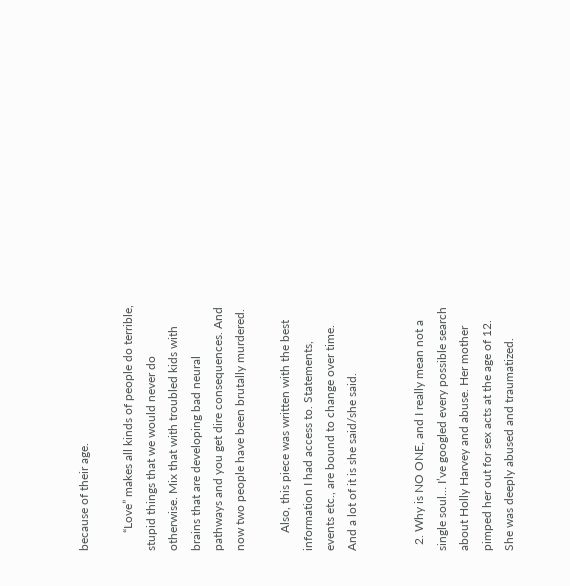because of their age.

      “Love” makes all kinds of people do terrible, stupid things that we would never do otherwise. Mix that with troubled kids with brains that are developing bad neural pathways and you get dire consequences. And now two people have been brutally murdered.

      Also, this piece was written with the best information I had access to. Statements, events etc., are bound to change over time. And a lot of it is she said/she said.


  2. Why is NO ONE, and I really mean not a single soul… I’ve googled every possible search about Holly Harvey and abuse. Her mother pimped her out for sex acts at the age of 12. She was deeply abused and traumatized.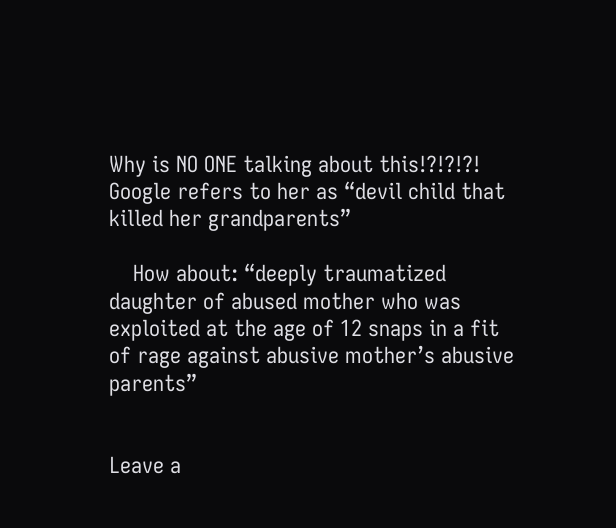Why is NO ONE talking about this!?!?!?! Google refers to her as “devil child that killed her grandparents”

    How about: “deeply traumatized daughter of abused mother who was exploited at the age of 12 snaps in a fit of rage against abusive mother’s abusive parents”


Leave a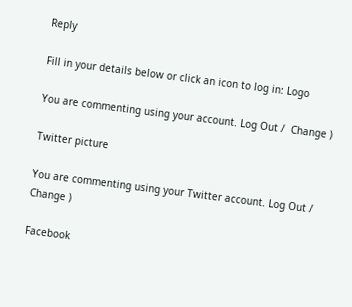Reply

Fill in your details below or click an icon to log in: Logo

You are commenting using your account. Log Out /  Change )

Twitter picture

You are commenting using your Twitter account. Log Out /  Change )

Facebook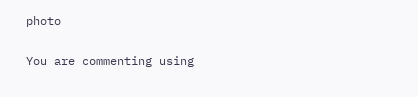photo

You are commenting using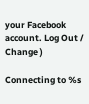your Facebook account. Log Out /  Change )

Connecting to %s